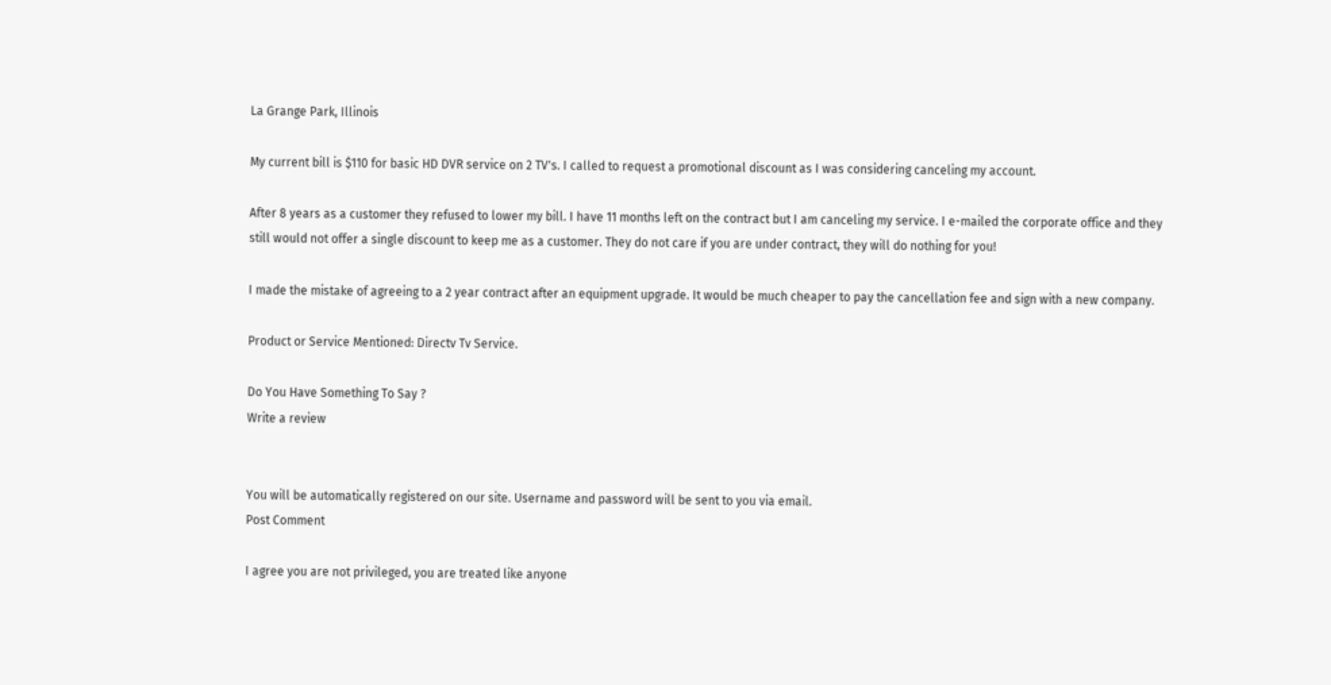La Grange Park, Illinois

My current bill is $110 for basic HD DVR service on 2 TV's. I called to request a promotional discount as I was considering canceling my account.

After 8 years as a customer they refused to lower my bill. I have 11 months left on the contract but I am canceling my service. I e-mailed the corporate office and they still would not offer a single discount to keep me as a customer. They do not care if you are under contract, they will do nothing for you!

I made the mistake of agreeing to a 2 year contract after an equipment upgrade. It would be much cheaper to pay the cancellation fee and sign with a new company.

Product or Service Mentioned: Directv Tv Service.

Do You Have Something To Say ?
Write a review


You will be automatically registered on our site. Username and password will be sent to you via email.
Post Comment

I agree you are not privileged, you are treated like anyone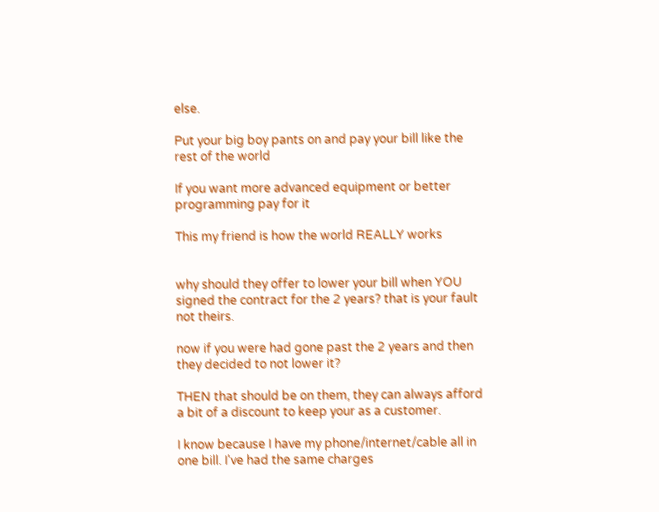else.

Put your big boy pants on and pay your bill like the rest of the world

If you want more advanced equipment or better programming pay for it

This my friend is how the world REALLY works


why should they offer to lower your bill when YOU signed the contract for the 2 years? that is your fault not theirs.

now if you were had gone past the 2 years and then they decided to not lower it?

THEN that should be on them, they can always afford a bit of a discount to keep your as a customer.

I know because I have my phone/internet/cable all in one bill. I've had the same charges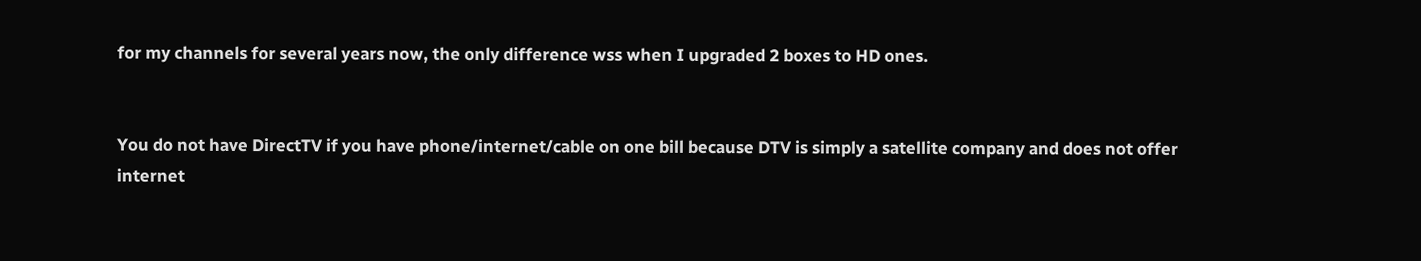for my channels for several years now, the only difference wss when I upgraded 2 boxes to HD ones.


You do not have DirectTV if you have phone/internet/cable on one bill because DTV is simply a satellite company and does not offer internet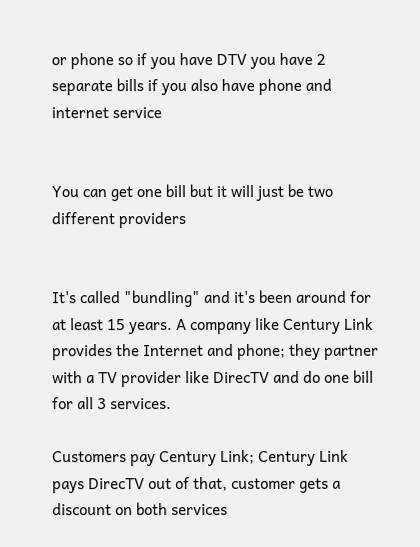or phone so if you have DTV you have 2 separate bills if you also have phone and internet service


You can get one bill but it will just be two different providers


It's called "bundling" and it's been around for at least 15 years. A company like Century Link provides the Internet and phone; they partner with a TV provider like DirecTV and do one bill for all 3 services.

Customers pay Century Link; Century Link pays DirecTV out of that, customer gets a discount on both services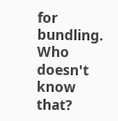for bundling. Who doesn't know that?